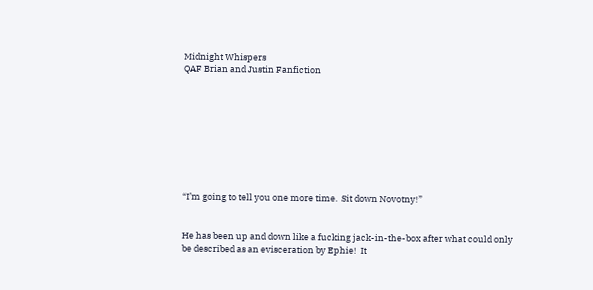Midnight Whispers
QAF Brian and Justin Fanfiction









“I’m going to tell you one more time.  Sit down Novotny!”


He has been up and down like a fucking jack-in-the-box after what could only be described as an evisceration by Ephie!  It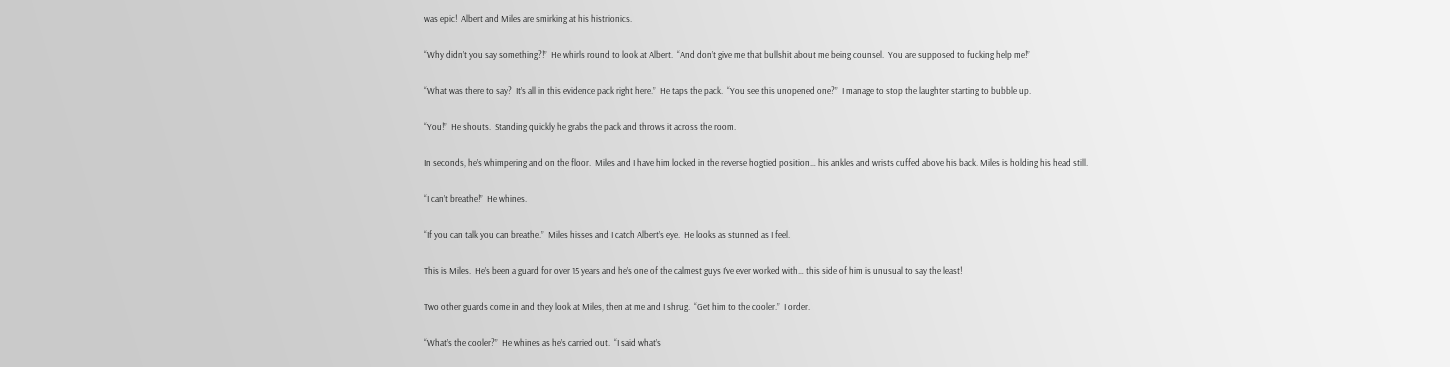was epic!  Albert and Miles are smirking at his histrionics.


“Why didn’t you say something?!”  He whirls round to look at Albert.  “And don’t give me that bullshit about me being counsel.  You are supposed to fucking help me!”


“What was there to say?  It’s all in this evidence pack right here.”  He taps the pack.  “You see this unopened one?”  I manage to stop the laughter starting to bubble up.


“You!”  He shouts.  Standing quickly he grabs the pack and throws it across the room.


In seconds, he’s whimpering and on the floor.  Miles and I have him locked in the reverse hogtied position… his ankles and wrists cuffed above his back. Miles is holding his head still.


“I can’t breathe!”  He whines.


“If you can talk you can breathe.”  Miles hisses and I catch Albert’s eye.  He looks as stunned as I feel.


This is Miles.  He’s been a guard for over 15 years and he’s one of the calmest guys I’ve ever worked with… this side of him is unusual to say the least!


Two other guards come in and they look at Miles, then at me and I shrug.  “Get him to the cooler.”  I order.


“What’s the cooler?”  He whines as he’s carried out.  “I said what’s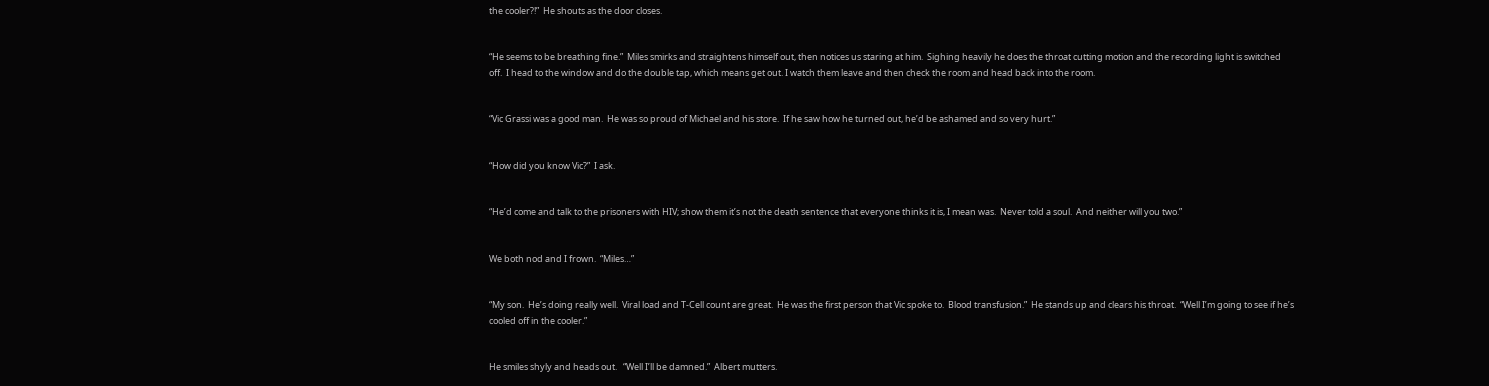the cooler?!”  He shouts as the door closes.


“He seems to be breathing fine.”  Miles smirks and straightens himself out, then notices us staring at him.  Sighing heavily he does the throat cutting motion and the recording light is switched off.  I head to the window and do the double tap, which means get out. I watch them leave and then check the room and head back into the room.


“Vic Grassi was a good man.  He was so proud of Michael and his store.  If he saw how he turned out, he’d be ashamed and so very hurt.”


“How did you know Vic?”  I ask.


“He’d come and talk to the prisoners with HIV; show them it’s not the death sentence that everyone thinks it is, I mean was.  Never told a soul.  And neither will you two.”


We both nod and I frown.  “Miles…”


“My son.  He’s doing really well.  Viral load and T-Cell count are great.  He was the first person that Vic spoke to.  Blood transfusion.”  He stands up and clears his throat.  “Well I’m going to see if he’s cooled off in the cooler.”


He smiles shyly and heads out.   “Well I’ll be damned.”  Albert mutters.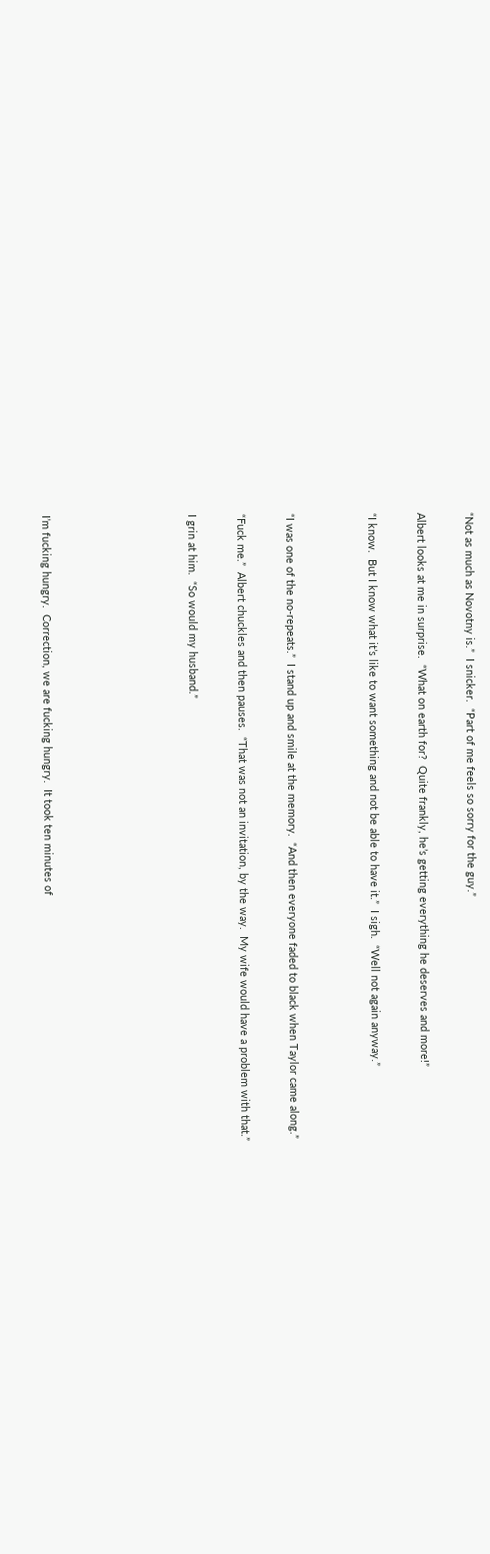“Not as much as Novotny is.”  I snicker.  “Part of me feels so sorry for the guy.”


Albert looks at me in surprise.  “What on earth for?  Quite frankly, he’s getting everything he deserves and more!”


“I know.  But I know what it’s like to want something and not be able to have it.”  I sigh.  “Well not again anyway.”




“I was one of the no-repeats.”  I stand up and smile at the memory.  “And then everyone faded to black when Taylor came along.”


“Fuck me.”  Albert chuckles and then pauses.  “That was not an invitation, by the way.  My wife would have a problem with that.”


I grin at him.  “So would my husband.”








I’m fucking hungry.  Correction, we are fucking hungry.  It took ten minutes of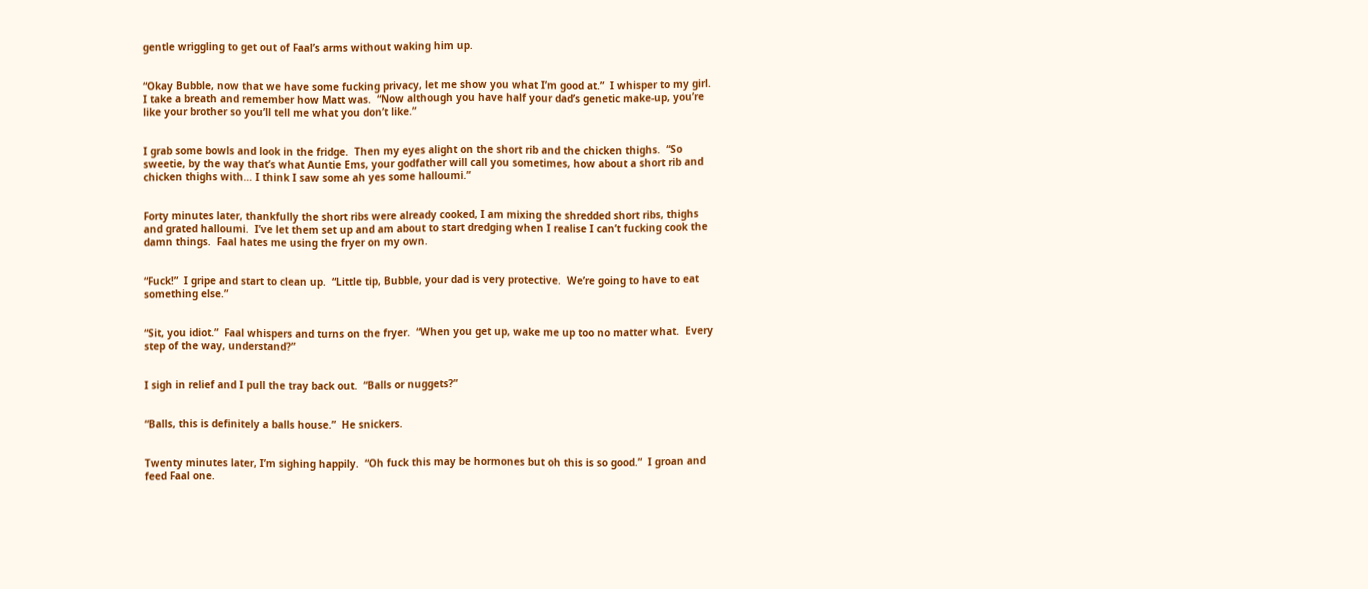gentle wriggling to get out of Faal’s arms without waking him up.


“Okay Bubble, now that we have some fucking privacy, let me show you what I’m good at.”  I whisper to my girl.  I take a breath and remember how Matt was.  “Now although you have half your dad’s genetic make-up, you’re like your brother so you’ll tell me what you don’t like.”


I grab some bowls and look in the fridge.  Then my eyes alight on the short rib and the chicken thighs.  “So sweetie, by the way that’s what Auntie Ems, your godfather will call you sometimes, how about a short rib and chicken thighs with… I think I saw some ah yes some halloumi.”


Forty minutes later, thankfully the short ribs were already cooked, I am mixing the shredded short ribs, thighs and grated halloumi.  I’ve let them set up and am about to start dredging when I realise I can’t fucking cook the damn things.  Faal hates me using the fryer on my own.


“Fuck!”  I gripe and start to clean up.  “Little tip, Bubble, your dad is very protective.  We’re going to have to eat something else.”


“Sit, you idiot.”  Faal whispers and turns on the fryer.  “When you get up, wake me up too no matter what.  Every step of the way, understand?”


I sigh in relief and I pull the tray back out.  “Balls or nuggets?”


“Balls, this is definitely a balls house.”  He snickers.


Twenty minutes later, I’m sighing happily.  “Oh fuck this may be hormones but oh this is so good.”  I groan and feed Faal one.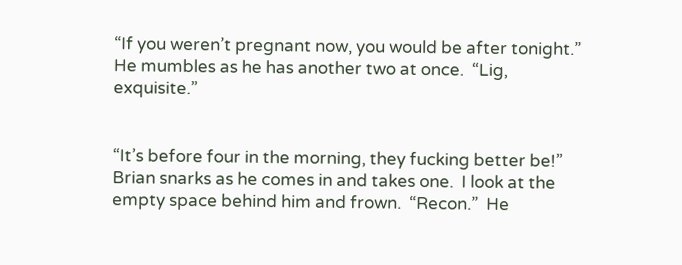“If you weren’t pregnant now, you would be after tonight.”  He mumbles as he has another two at once.  “Lig, exquisite.”


“It’s before four in the morning, they fucking better be!”  Brian snarks as he comes in and takes one.  I look at the empty space behind him and frown.  “Recon.”  He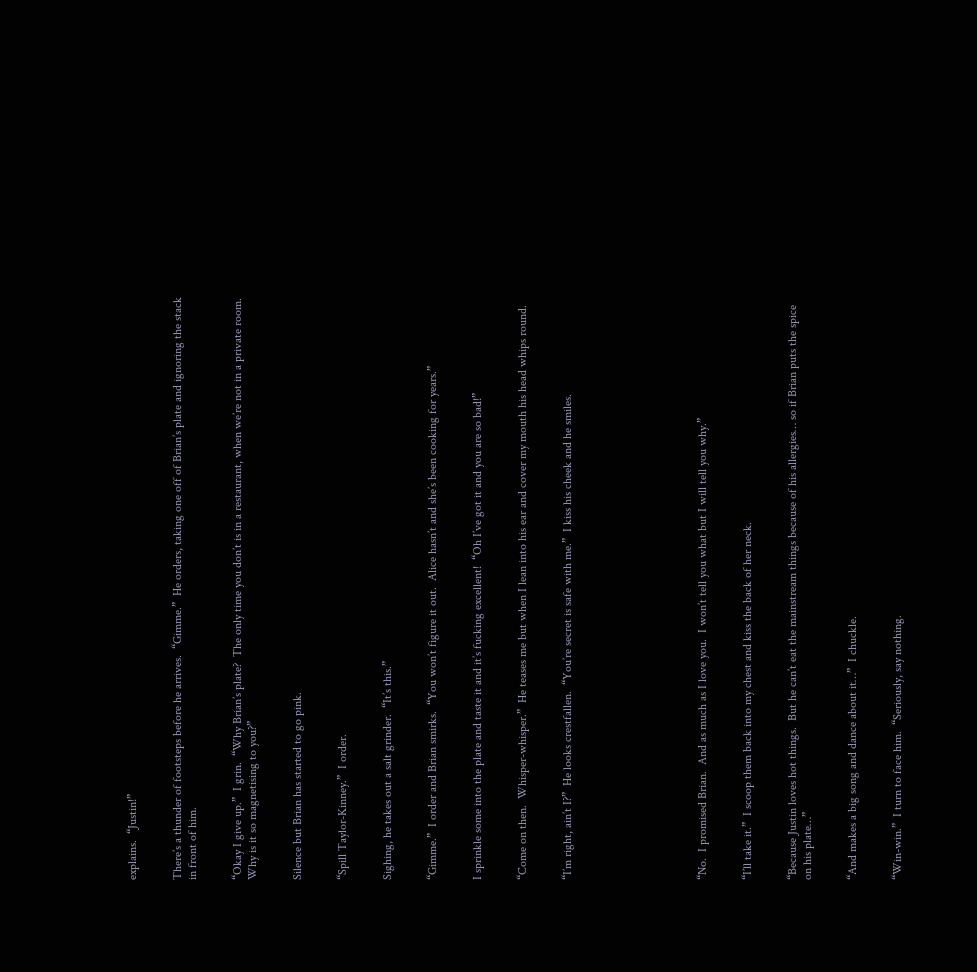explains.  “Justin!”


There’s a thunder of footsteps before he arrives.  “Gimme.”  He orders, taking one off of Brian’s plate and ignoring the stack in front of him.


“Okay I give up.”  I grin.  “Why Brian’s plate?  The only time you don’t is in a restaurant, when we’re not in a private room.  Why is it so magnetising to you?”


Silence but Brian has started to go pink.


“Spill Taylor-Kinney.”  I order.


Sighing, he takes out a salt grinder.  “It’s this.”


“Gimme.”  I order and Brian smirks.  “You won’t figure it out.  Alice hasn’t and she’s been cooking for years.”


I sprinkle some into the plate and taste it and it’s fucking excellent!  “Oh I’ve got it and you are so bad!”


“Come on then.  Whisper-whisper.”  He teases me but when I lean into his ear and cover my mouth his head whips round.


“I’m right, ain’t I?”  He looks crestfallen.  “You’re secret is safe with me.”  I kiss his cheek and he smiles.








“No.  I promised Brian.  And as much as I love you.  I won’t tell you what but I will tell you why.”


“I’ll take it.”  I scoop them back into my chest and kiss the back of her neck.


“Because Justin loves hot things.  But he can’t eat the mainstream things because of his allergies… so if Brian puts the spice on his plate…”


“And makes a big song and dance about it…”  I chuckle.


“Win-win.”  I turn to face him.  “Seriously, say nothing.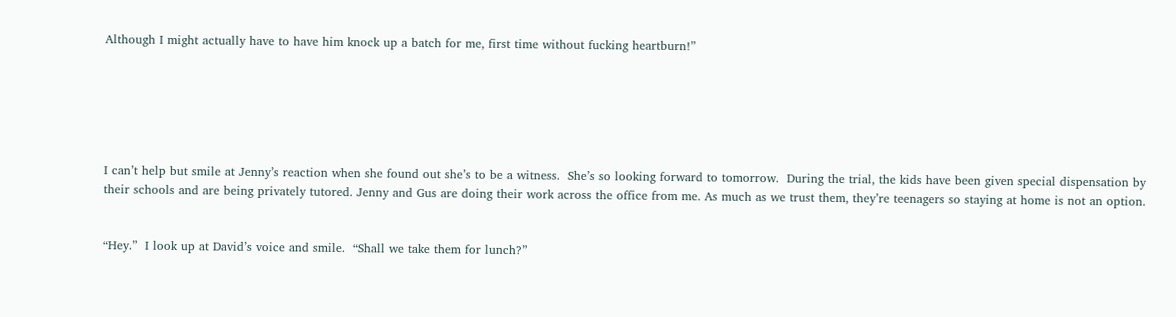Although I might actually have to have him knock up a batch for me, first time without fucking heartburn!”






I can’t help but smile at Jenny’s reaction when she found out she’s to be a witness.  She’s so looking forward to tomorrow.  During the trial, the kids have been given special dispensation by their schools and are being privately tutored. Jenny and Gus are doing their work across the office from me. As much as we trust them, they’re teenagers so staying at home is not an option.


“Hey.”  I look up at David’s voice and smile.  “Shall we take them for lunch?”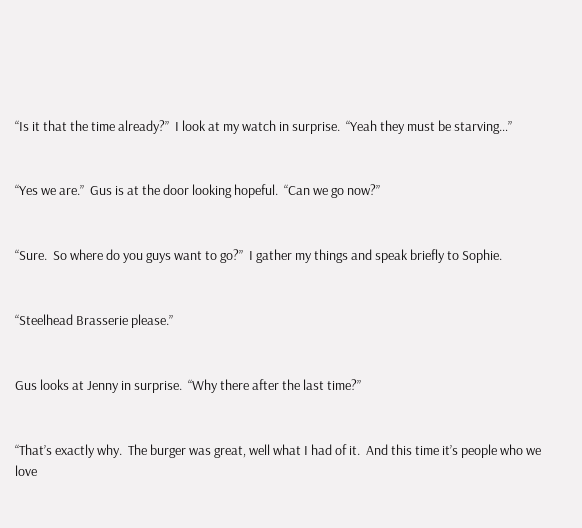“Is it that the time already?”  I look at my watch in surprise.  “Yeah they must be starving…”


“Yes we are.”  Gus is at the door looking hopeful.  “Can we go now?”


“Sure.  So where do you guys want to go?”  I gather my things and speak briefly to Sophie.


“Steelhead Brasserie please.”


Gus looks at Jenny in surprise.  “Why there after the last time?”


“That’s exactly why.  The burger was great, well what I had of it.  And this time it’s people who we love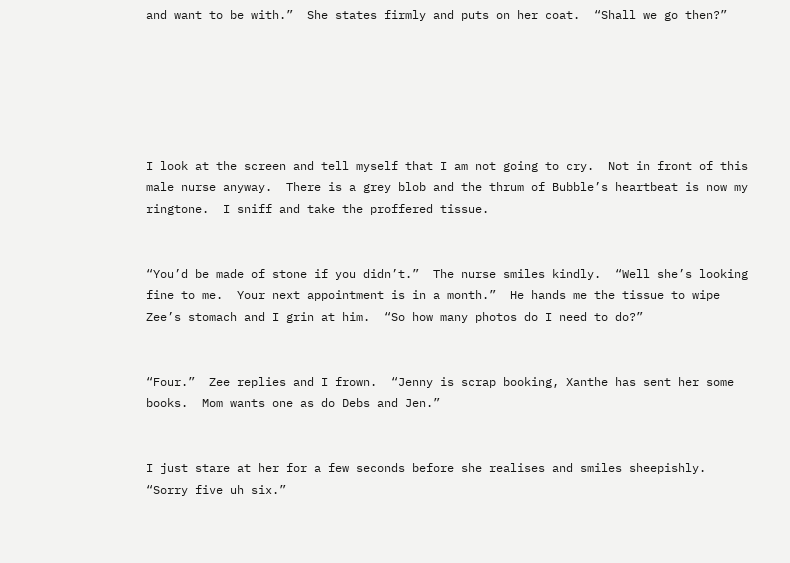and want to be with.”  She states firmly and puts on her coat.  “Shall we go then?”






I look at the screen and tell myself that I am not going to cry.  Not in front of this male nurse anyway.  There is a grey blob and the thrum of Bubble’s heartbeat is now my ringtone.  I sniff and take the proffered tissue.


“You’d be made of stone if you didn’t.”  The nurse smiles kindly.  “Well she’s looking fine to me.  Your next appointment is in a month.”  He hands me the tissue to wipe Zee’s stomach and I grin at him.  “So how many photos do I need to do?”


“Four.”  Zee replies and I frown.  “Jenny is scrap booking, Xanthe has sent her some books.  Mom wants one as do Debs and Jen.”


I just stare at her for a few seconds before she realises and smiles sheepishly.  “Sorry five uh six.”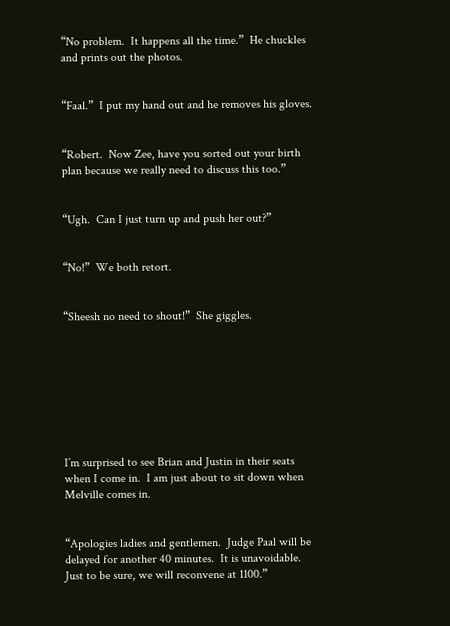“No problem.  It happens all the time.”  He chuckles and prints out the photos.


“Faal.”  I put my hand out and he removes his gloves.


“Robert.  Now Zee, have you sorted out your birth plan because we really need to discuss this too.”


“Ugh.  Can I just turn up and push her out?”


“No!”  We both retort.


“Sheesh no need to shout!”  She giggles.








I’m surprised to see Brian and Justin in their seats when I come in.  I am just about to sit down when Melville comes in.


“Apologies ladies and gentlemen.  Judge Paal will be delayed for another 40 minutes.  It is unavoidable. Just to be sure, we will reconvene at 1100.”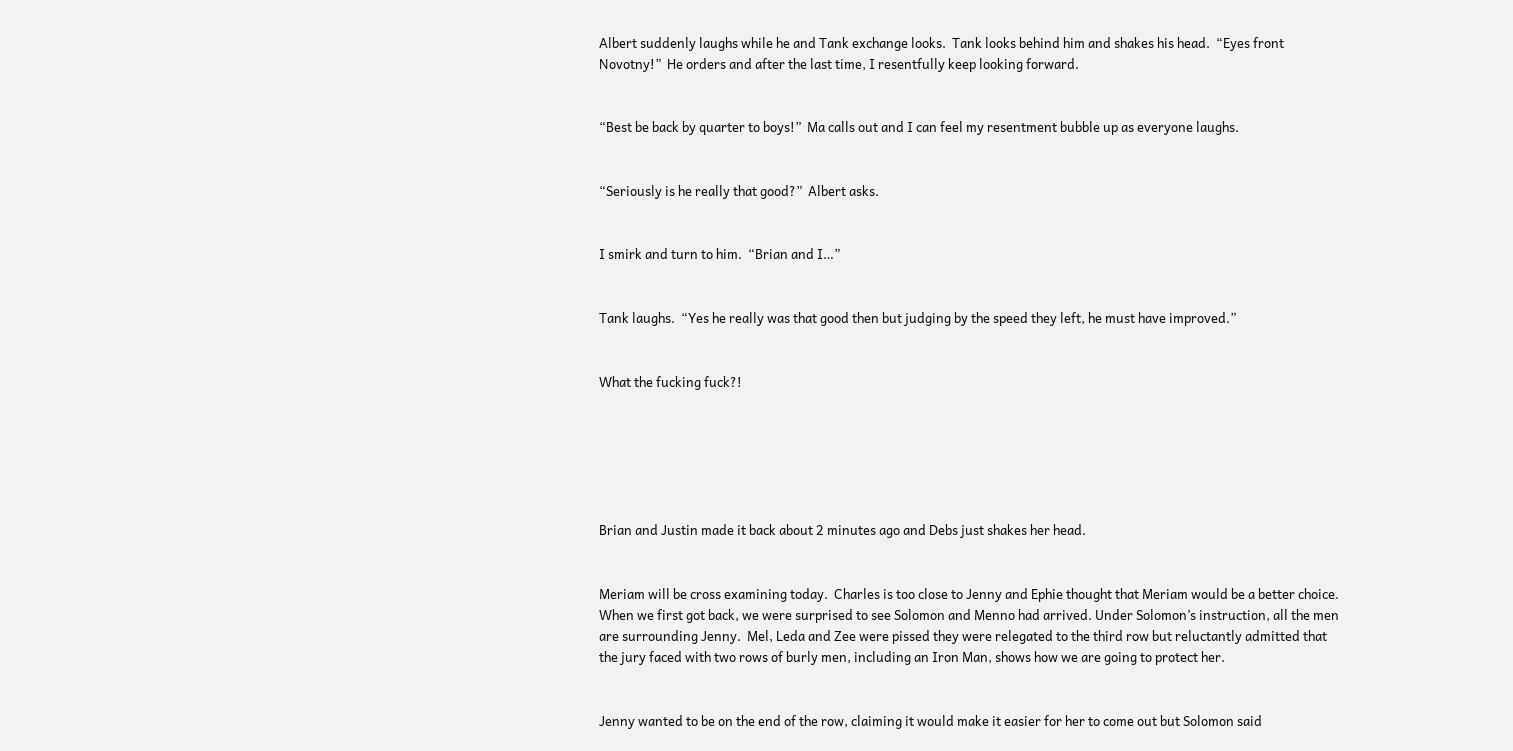Albert suddenly laughs while he and Tank exchange looks.  Tank looks behind him and shakes his head.  “Eyes front Novotny!”  He orders and after the last time, I resentfully keep looking forward.


“Best be back by quarter to boys!”  Ma calls out and I can feel my resentment bubble up as everyone laughs.


“Seriously is he really that good?”  Albert asks.


I smirk and turn to him.  “Brian and I…”


Tank laughs.  “Yes he really was that good then but judging by the speed they left, he must have improved.”


What the fucking fuck?!






Brian and Justin made it back about 2 minutes ago and Debs just shakes her head.


Meriam will be cross examining today.  Charles is too close to Jenny and Ephie thought that Meriam would be a better choice.  When we first got back, we were surprised to see Solomon and Menno had arrived. Under Solomon’s instruction, all the men are surrounding Jenny.  Mel, Leda and Zee were pissed they were relegated to the third row but reluctantly admitted that the jury faced with two rows of burly men, including an Iron Man, shows how we are going to protect her.


Jenny wanted to be on the end of the row, claiming it would make it easier for her to come out but Solomon said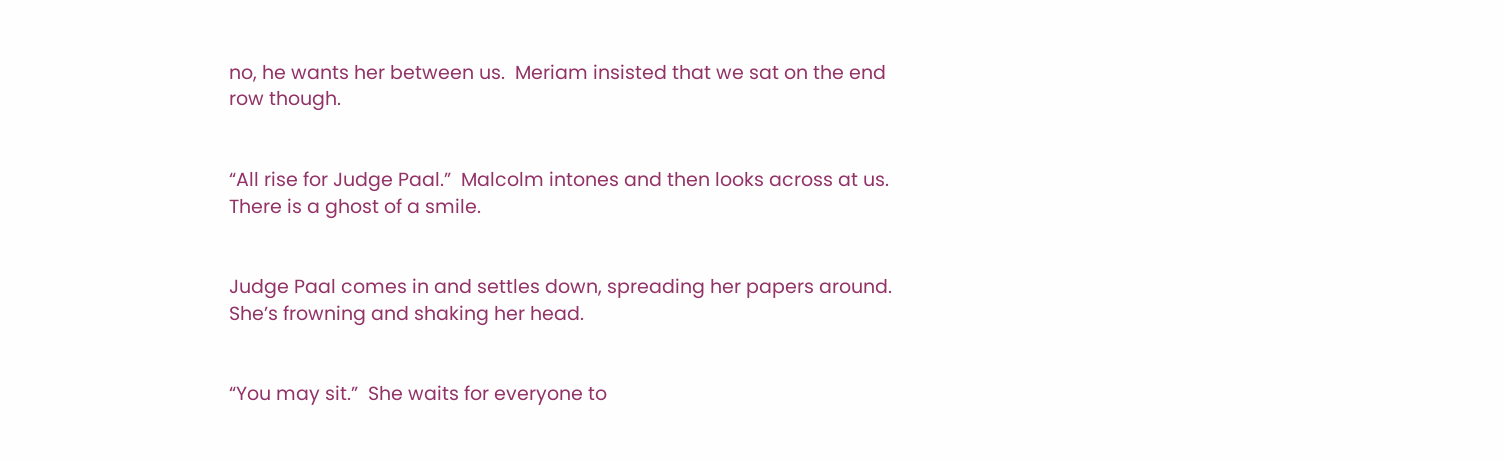no, he wants her between us.  Meriam insisted that we sat on the end row though.


“All rise for Judge Paal.”  Malcolm intones and then looks across at us. There is a ghost of a smile.


Judge Paal comes in and settles down, spreading her papers around.  She’s frowning and shaking her head.


“You may sit.”  She waits for everyone to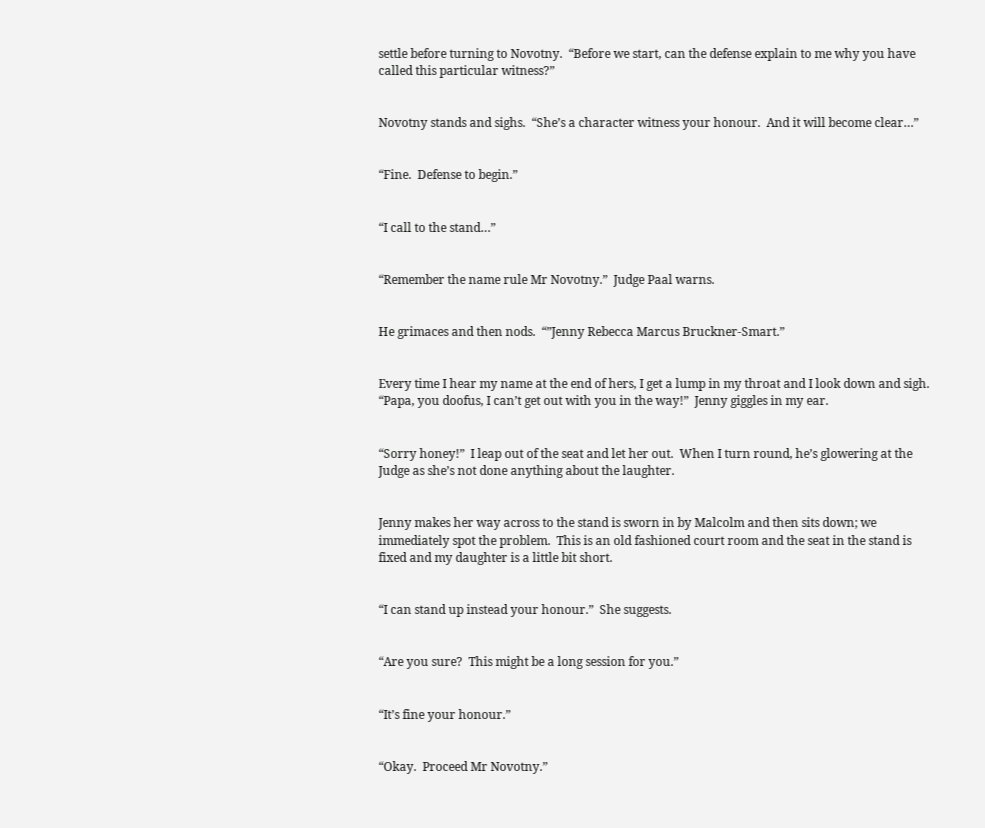settle before turning to Novotny.  “Before we start, can the defense explain to me why you have called this particular witness?”


Novotny stands and sighs.  “She’s a character witness your honour.  And it will become clear…”


“Fine.  Defense to begin.”


“I call to the stand…”


“Remember the name rule Mr Novotny.”  Judge Paal warns.


He grimaces and then nods.  “”Jenny Rebecca Marcus Bruckner-Smart.”


Every time I hear my name at the end of hers, I get a lump in my throat and I look down and sigh.  “Papa, you doofus, I can’t get out with you in the way!”  Jenny giggles in my ear.


“Sorry honey!”  I leap out of the seat and let her out.  When I turn round, he’s glowering at the Judge as she’s not done anything about the laughter.


Jenny makes her way across to the stand is sworn in by Malcolm and then sits down; we immediately spot the problem.  This is an old fashioned court room and the seat in the stand is fixed and my daughter is a little bit short.


“I can stand up instead your honour.”  She suggests.


“Are you sure?  This might be a long session for you.”


“It’s fine your honour.”


“Okay.  Proceed Mr Novotny.”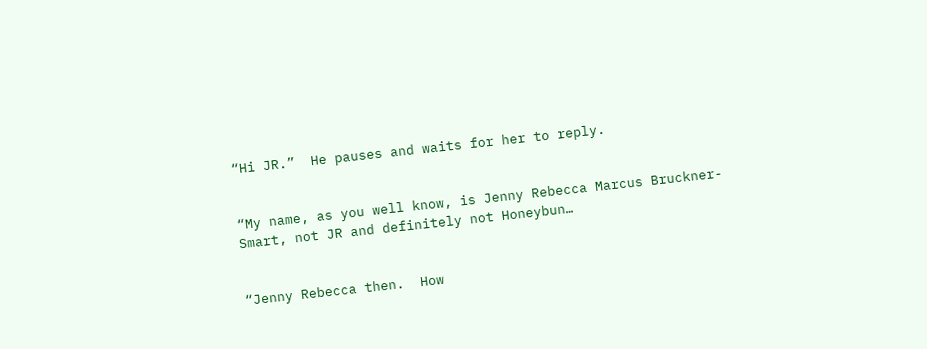“Hi JR.”  He pauses and waits for her to reply.


“My name, as you well know, is Jenny Rebecca Marcus Bruckner-Smart, not JR and definitely not Honeybun…


“Jenny Rebecca then.  How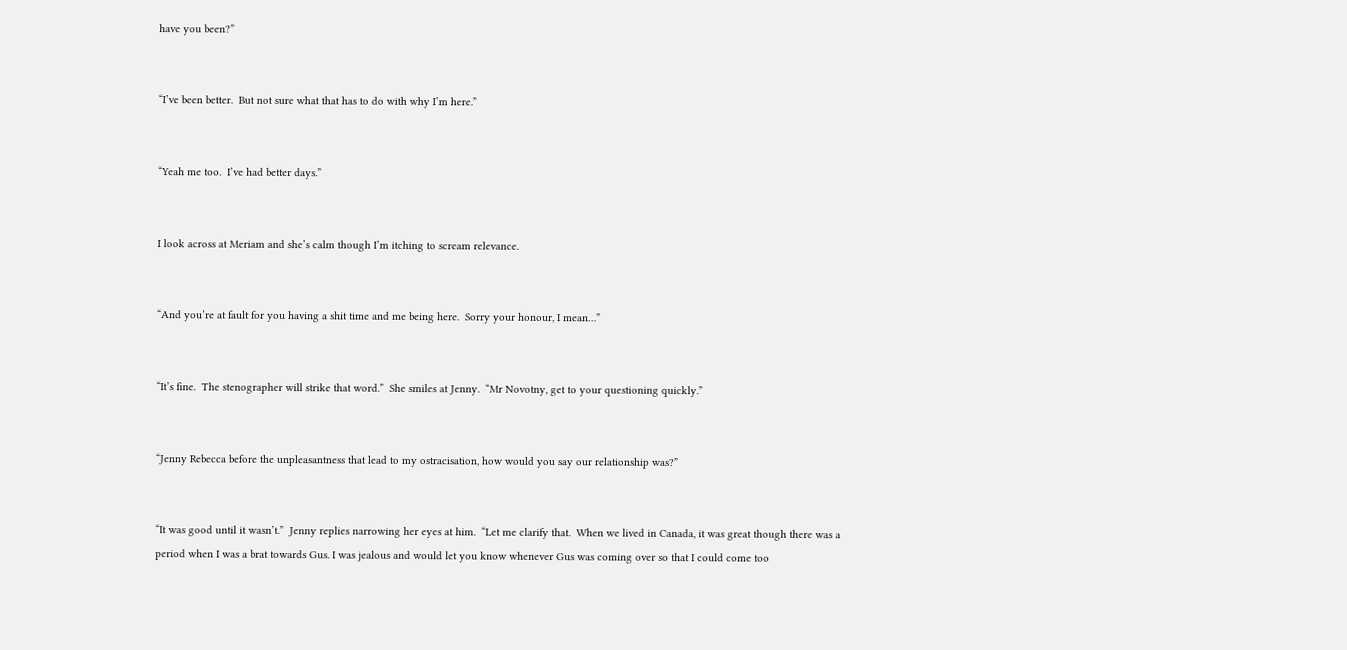have you been?”


“I’ve been better.  But not sure what that has to do with why I’m here.”


“Yeah me too.  I’ve had better days.”


I look across at Meriam and she’s calm though I’m itching to scream relevance.


“And you’re at fault for you having a shit time and me being here.  Sorry your honour, I mean…”


“It’s fine.  The stenographer will strike that word.”  She smiles at Jenny.  “Mr Novotny, get to your questioning quickly.”


“Jenny Rebecca before the unpleasantness that lead to my ostracisation, how would you say our relationship was?”


“It was good until it wasn’t.”  Jenny replies narrowing her eyes at him.  “Let me clarify that.  When we lived in Canada, it was great though there was a period when I was a brat towards Gus. I was jealous and would let you know whenever Gus was coming over so that I could come too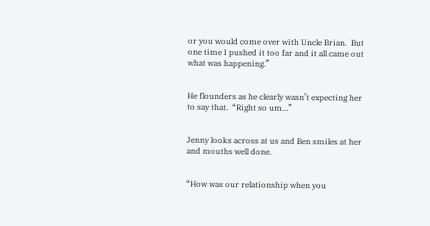or you would come over with Uncle Brian.  But one time I pushed it too far and it all came out what was happening.”


He flounders as he clearly wasn’t expecting her to say that.  “Right so um…”


Jenny looks across at us and Ben smiles at her and mouths well done.


“How was our relationship when you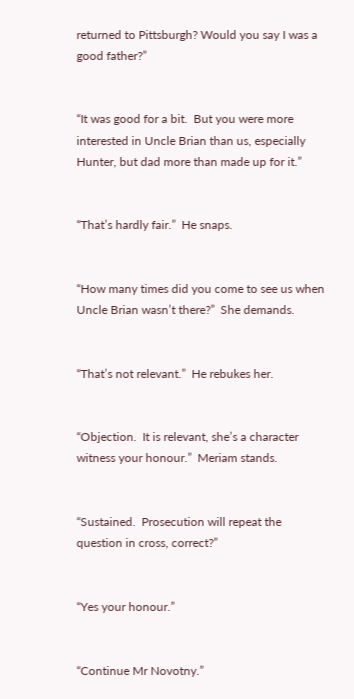returned to Pittsburgh? Would you say I was a good father?”


“It was good for a bit.  But you were more interested in Uncle Brian than us, especially Hunter, but dad more than made up for it.”


“That’s hardly fair.”  He snaps.


“How many times did you come to see us when Uncle Brian wasn’t there?”  She demands.


“That’s not relevant.”  He rebukes her.


“Objection.  It is relevant, she’s a character witness your honour.”  Meriam stands.


“Sustained.  Prosecution will repeat the question in cross, correct?”


“Yes your honour.”


“Continue Mr Novotny.”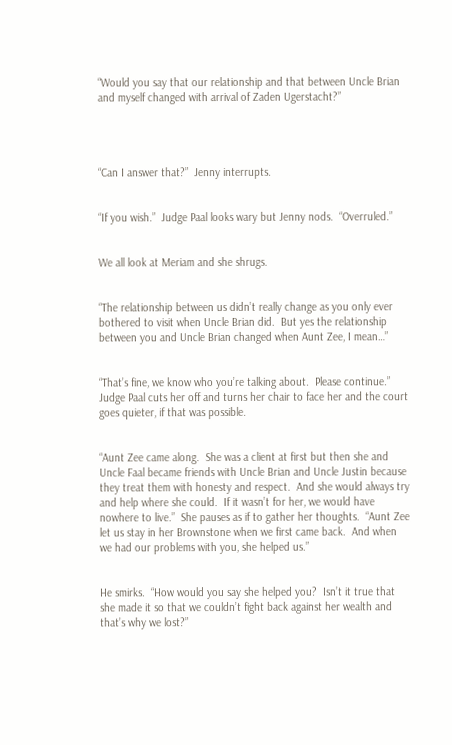“Would you say that our relationship and that between Uncle Brian and myself changed with arrival of Zaden Ugerstacht?”




“Can I answer that?”  Jenny interrupts.


“If you wish.”  Judge Paal looks wary but Jenny nods.  “Overruled.”


We all look at Meriam and she shrugs.


“The relationship between us didn’t really change as you only ever bothered to visit when Uncle Brian did.  But yes the relationship between you and Uncle Brian changed when Aunt Zee, I mean…”


“That’s fine, we know who you’re talking about.  Please continue.”  Judge Paal cuts her off and turns her chair to face her and the court goes quieter, if that was possible.


“Aunt Zee came along.  She was a client at first but then she and Uncle Faal became friends with Uncle Brian and Uncle Justin because they treat them with honesty and respect.  And she would always try and help where she could.  If it wasn’t for her, we would have nowhere to live.”  She pauses as if to gather her thoughts.  “Aunt Zee let us stay in her Brownstone when we first came back.  And when we had our problems with you, she helped us.”


He smirks.  “How would you say she helped you?  Isn’t it true that she made it so that we couldn’t fight back against her wealth and that’s why we lost?”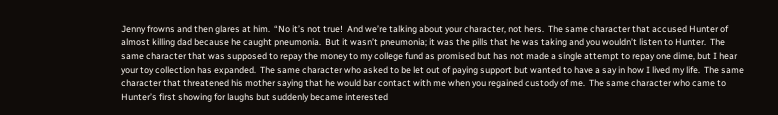Jenny frowns and then glares at him.  “No it’s not true!  And we’re talking about your character, not hers.  The same character that accused Hunter of almost killing dad because he caught pneumonia.  But it wasn’t pneumonia; it was the pills that he was taking and you wouldn’t listen to Hunter.  The same character that was supposed to repay the money to my college fund as promised but has not made a single attempt to repay one dime, but I hear your toy collection has expanded.  The same character who asked to be let out of paying support but wanted to have a say in how I lived my life.  The same character that threatened his mother saying that he would bar contact with me when you regained custody of me.  The same character who came to Hunter’s first showing for laughs but suddenly became interested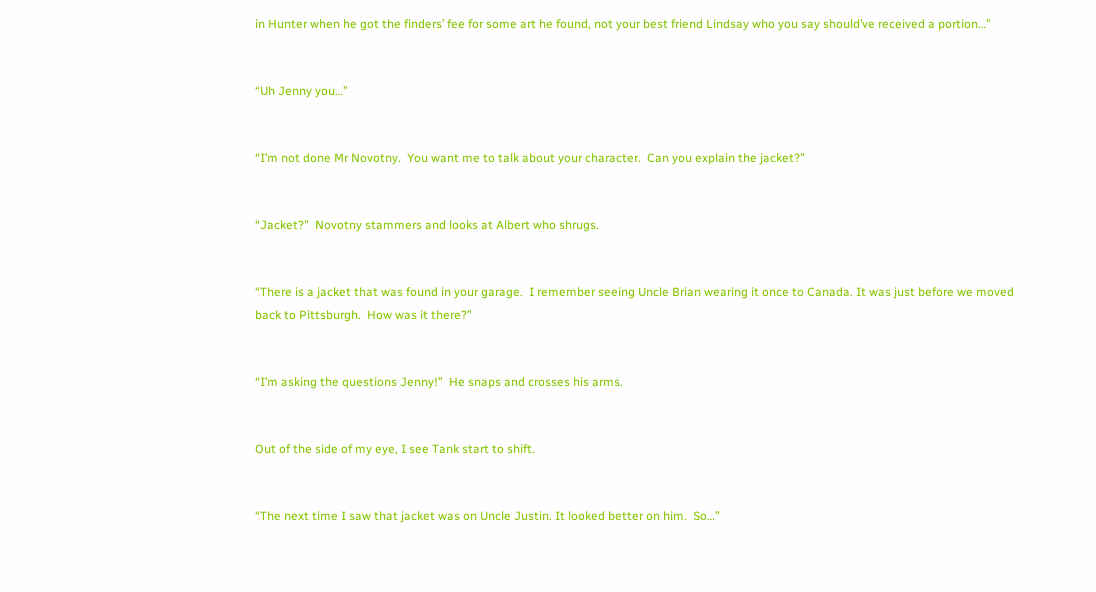in Hunter when he got the finders’ fee for some art he found, not your best friend Lindsay who you say should’ve received a portion…”


“Uh Jenny you…”


“I’m not done Mr Novotny.  You want me to talk about your character.  Can you explain the jacket?”


“Jacket?”  Novotny stammers and looks at Albert who shrugs.


“There is a jacket that was found in your garage.  I remember seeing Uncle Brian wearing it once to Canada. It was just before we moved back to Pittsburgh.  How was it there?”


“I’m asking the questions Jenny!”  He snaps and crosses his arms.


Out of the side of my eye, I see Tank start to shift.


“The next time I saw that jacket was on Uncle Justin. It looked better on him.  So…”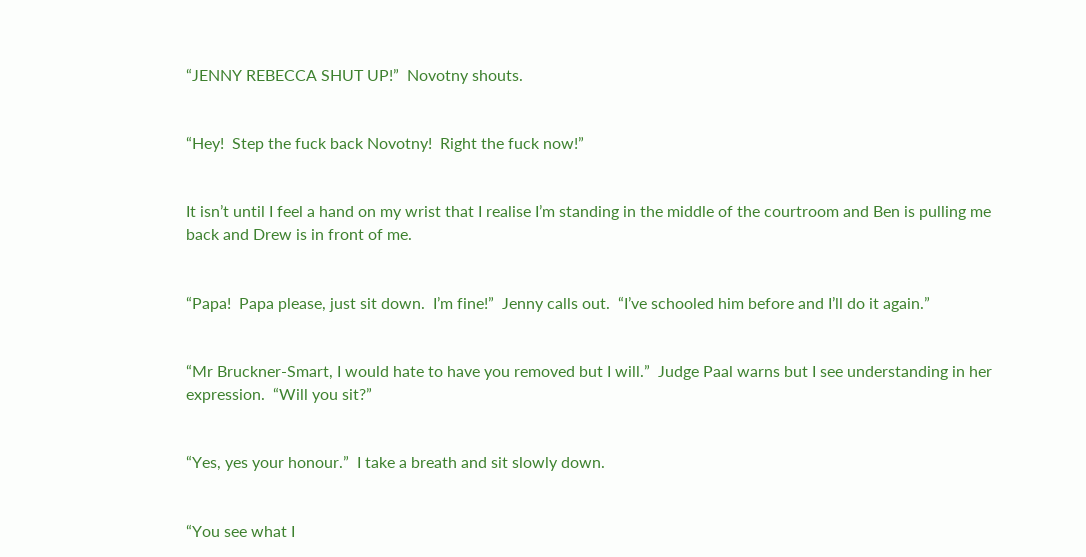“JENNY REBECCA SHUT UP!”  Novotny shouts.


“Hey!  Step the fuck back Novotny!  Right the fuck now!”


It isn’t until I feel a hand on my wrist that I realise I’m standing in the middle of the courtroom and Ben is pulling me back and Drew is in front of me.


“Papa!  Papa please, just sit down.  I’m fine!”  Jenny calls out.  “I’ve schooled him before and I’ll do it again.”


“Mr Bruckner-Smart, I would hate to have you removed but I will.”  Judge Paal warns but I see understanding in her expression.  “Will you sit?”


“Yes, yes your honour.”  I take a breath and sit slowly down.


“You see what I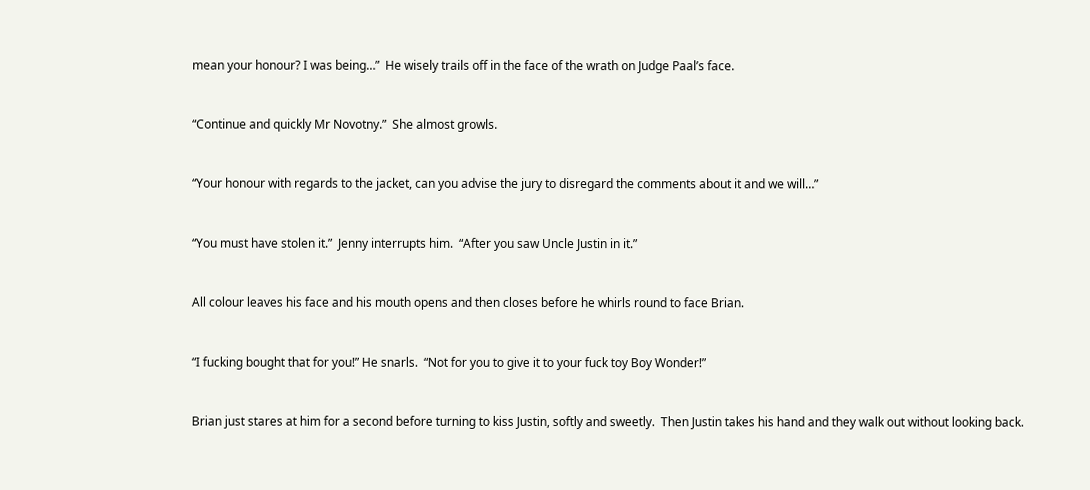mean your honour? I was being…”  He wisely trails off in the face of the wrath on Judge Paal’s face.


“Continue and quickly Mr Novotny.”  She almost growls.


“Your honour with regards to the jacket, can you advise the jury to disregard the comments about it and we will…”


“You must have stolen it.”  Jenny interrupts him.  “After you saw Uncle Justin in it.”


All colour leaves his face and his mouth opens and then closes before he whirls round to face Brian.


“I fucking bought that for you!” He snarls.  “Not for you to give it to your fuck toy Boy Wonder!”


Brian just stares at him for a second before turning to kiss Justin, softly and sweetly.  Then Justin takes his hand and they walk out without looking back.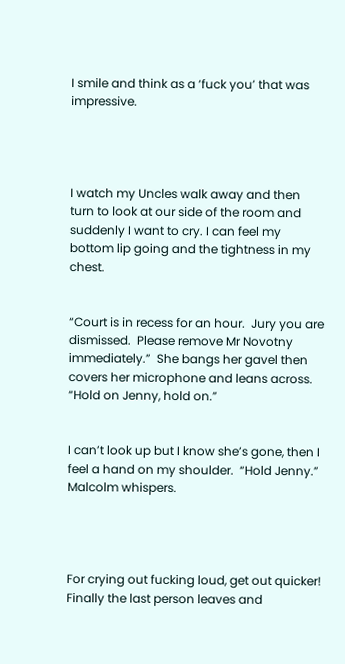I smile and think as a ‘fuck you’ that was impressive.




I watch my Uncles walk away and then turn to look at our side of the room and suddenly I want to cry. I can feel my bottom lip going and the tightness in my chest.


“Court is in recess for an hour.  Jury you are dismissed.  Please remove Mr Novotny immediately.”  She bangs her gavel then covers her microphone and leans across.  “Hold on Jenny, hold on.”


I can’t look up but I know she’s gone, then I feel a hand on my shoulder.  “Hold Jenny.”  Malcolm whispers.




For crying out fucking loud, get out quicker!  Finally the last person leaves and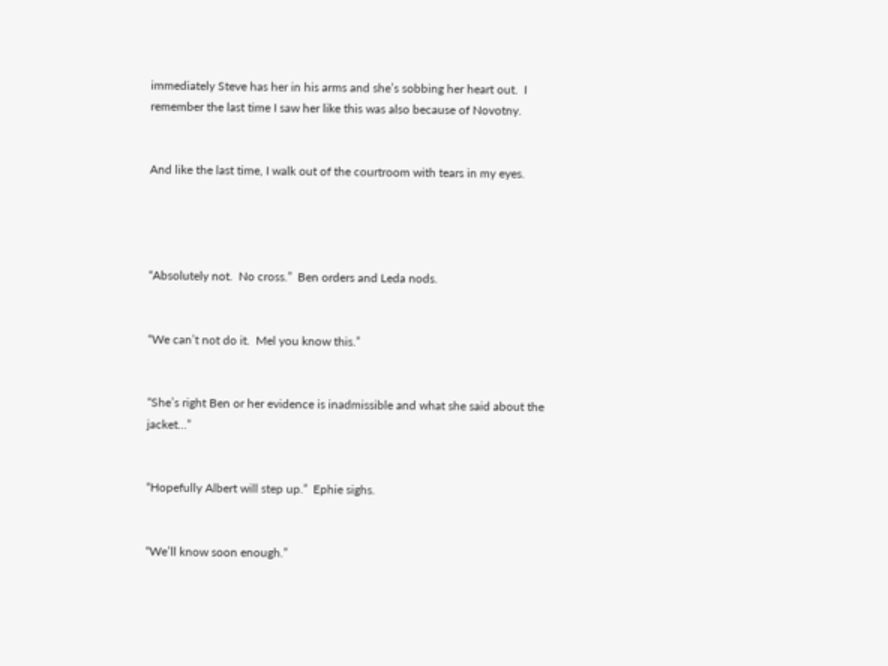immediately Steve has her in his arms and she’s sobbing her heart out.  I remember the last time I saw her like this was also because of Novotny.


And like the last time, I walk out of the courtroom with tears in my eyes.




“Absolutely not.  No cross.”  Ben orders and Leda nods.


“We can’t not do it.  Mel you know this.”


“She’s right Ben or her evidence is inadmissible and what she said about the jacket…”


“Hopefully Albert will step up.”  Ephie sighs.


“We’ll know soon enough.”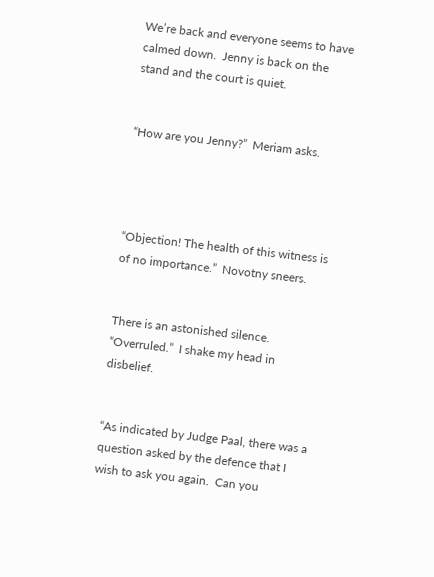We’re back and everyone seems to have calmed down.  Jenny is back on the stand and the court is quiet.


“How are you Jenny?”  Meriam asks.




“Objection! The health of this witness is of no importance.”  Novotny sneers.


There is an astonished silence.  “Overruled.”  I shake my head in disbelief.


“As indicated by Judge Paal, there was a question asked by the defence that I wish to ask you again.  Can you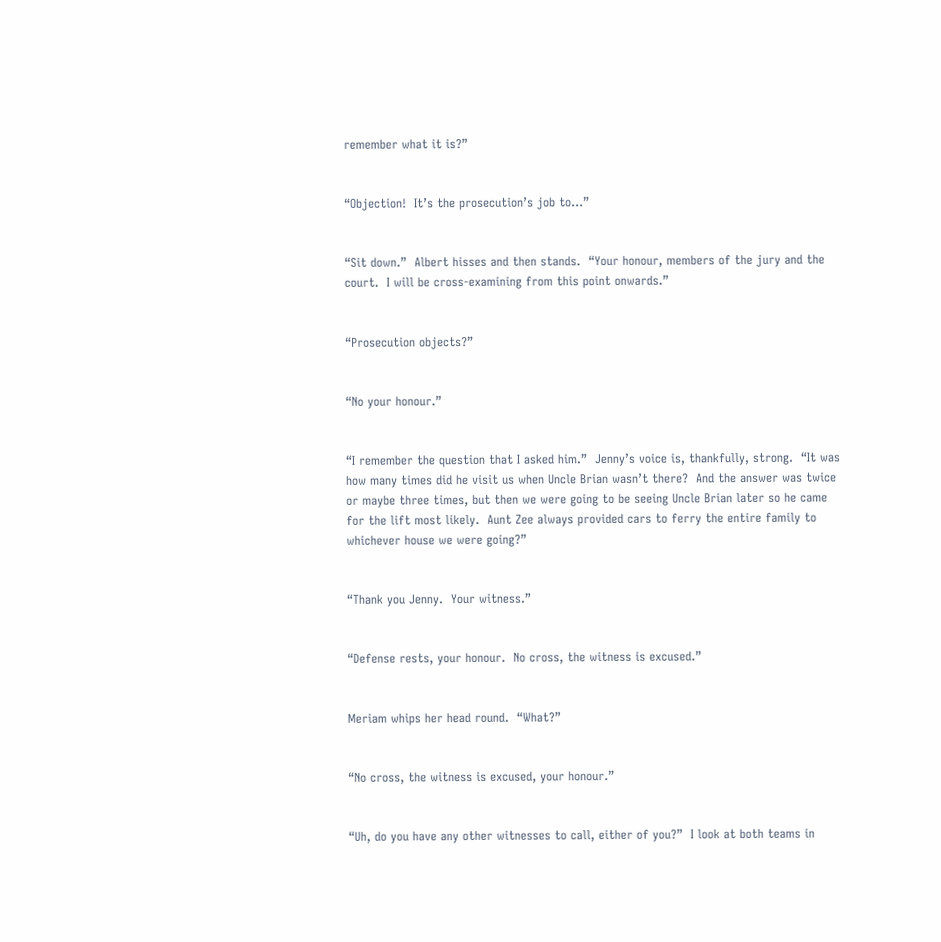remember what it is?”


“Objection!  It’s the prosecution’s job to…”


“Sit down.”  Albert hisses and then stands.  “Your honour, members of the jury and the court.  I will be cross-examining from this point onwards.”


“Prosecution objects?”


“No your honour.”


“I remember the question that I asked him.”  Jenny’s voice is, thankfully, strong.  “It was how many times did he visit us when Uncle Brian wasn’t there?  And the answer was twice or maybe three times, but then we were going to be seeing Uncle Brian later so he came for the lift most likely.  Aunt Zee always provided cars to ferry the entire family to whichever house we were going?”


“Thank you Jenny.  Your witness.”


“Defense rests, your honour.  No cross, the witness is excused.”


Meriam whips her head round.  “What?”


“No cross, the witness is excused, your honour.”


“Uh, do you have any other witnesses to call, either of you?”  I look at both teams in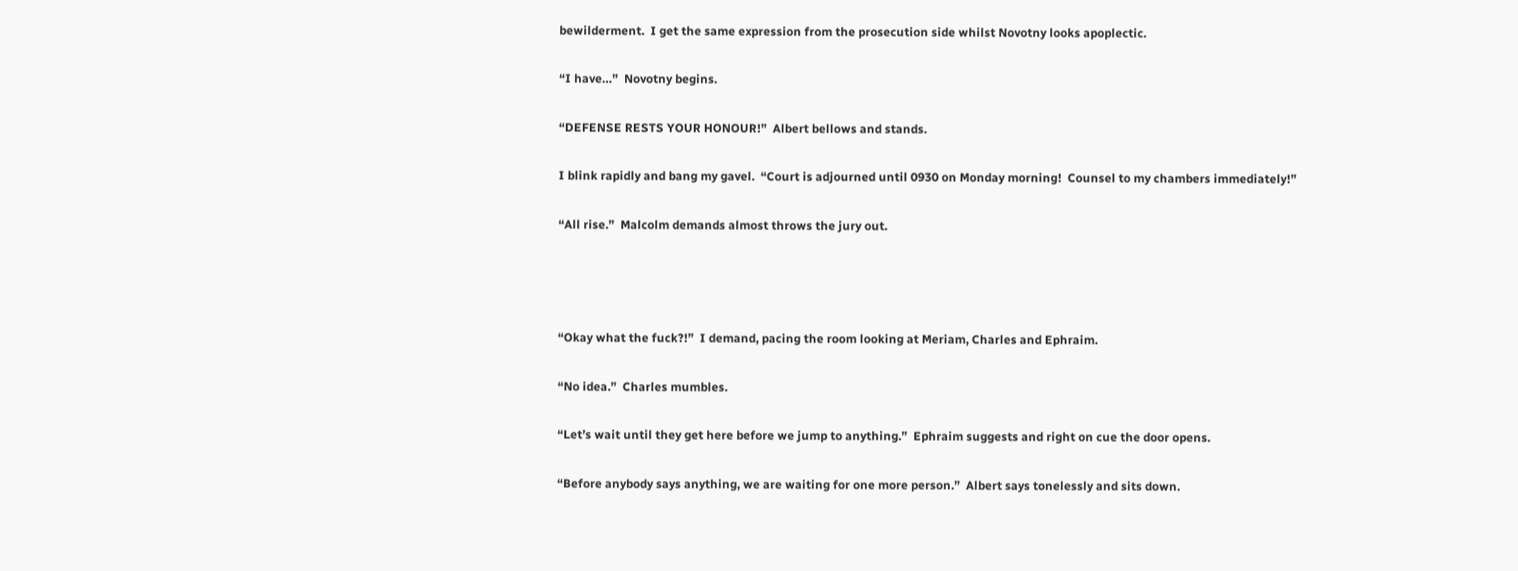bewilderment.  I get the same expression from the prosecution side whilst Novotny looks apoplectic.


“I have…”  Novotny begins.


“DEFENSE RESTS YOUR HONOUR!”  Albert bellows and stands.


I blink rapidly and bang my gavel.  “Court is adjourned until 0930 on Monday morning!  Counsel to my chambers immediately!”


“All rise.”  Malcolm demands almost throws the jury out.






“Okay what the fuck?!”  I demand, pacing the room looking at Meriam, Charles and Ephraim.


“No idea.”  Charles mumbles.


“Let’s wait until they get here before we jump to anything.”  Ephraim suggests and right on cue the door opens.


“Before anybody says anything, we are waiting for one more person.”  Albert says tonelessly and sits down.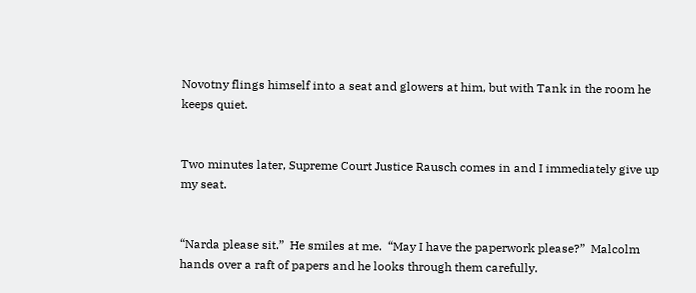Novotny flings himself into a seat and glowers at him, but with Tank in the room he keeps quiet.


Two minutes later, Supreme Court Justice Rausch comes in and I immediately give up my seat.


“Narda please sit.”  He smiles at me.  “May I have the paperwork please?”  Malcolm hands over a raft of papers and he looks through them carefully.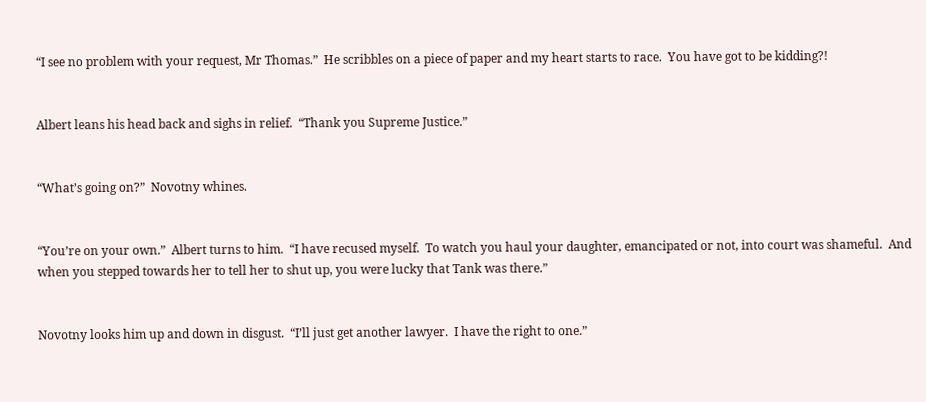“I see no problem with your request, Mr Thomas.”  He scribbles on a piece of paper and my heart starts to race.  You have got to be kidding?!


Albert leans his head back and sighs in relief.  “Thank you Supreme Justice.”


“What’s going on?”  Novotny whines.


“You’re on your own.”  Albert turns to him.  “I have recused myself.  To watch you haul your daughter, emancipated or not, into court was shameful.  And when you stepped towards her to tell her to shut up, you were lucky that Tank was there.”


Novotny looks him up and down in disgust.  “I’ll just get another lawyer.  I have the right to one.”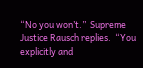“No you won’t.”  Supreme Justice Rausch replies.  “You explicitly and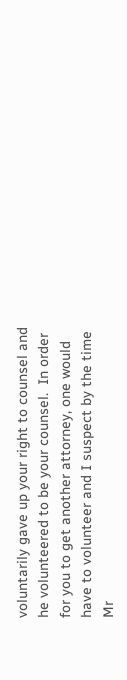voluntarily gave up your right to counsel and he volunteered to be your counsel.  In order for you to get another attorney, one would have to volunteer and I suspect by the time Mr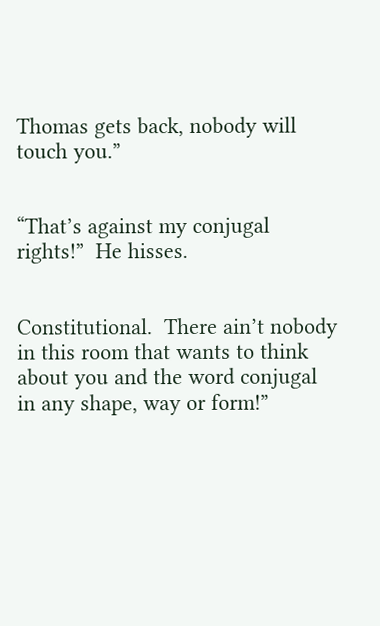Thomas gets back, nobody will touch you.”


“That’s against my conjugal rights!”  He hisses.


Constitutional.  There ain’t nobody in this room that wants to think about you and the word conjugal in any shape, way or form!”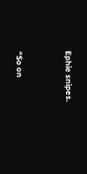Ephie snipes.


“So on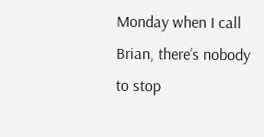Monday when I call Brian, there’s nobody to stop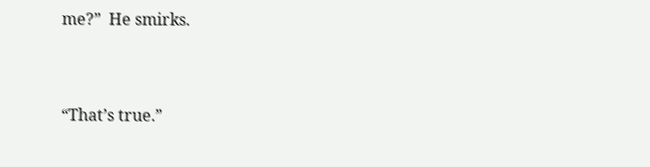me?”  He smirks.


“That’s true.”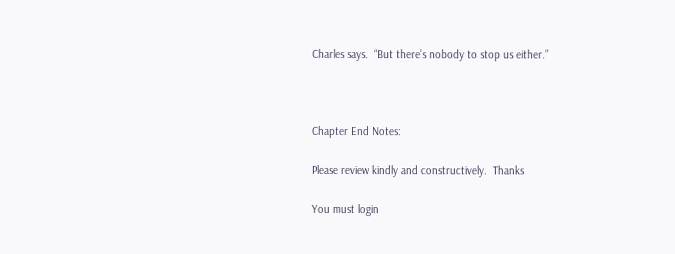Charles says.  “But there’s nobody to stop us either.”



Chapter End Notes:

Please review kindly and constructively.  Thanks

You must login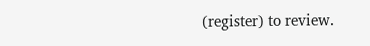(register) to review.